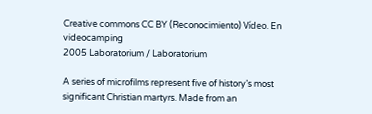Creative commons CC BY (Reconocimiento) Vídeo. En videocamping
2005 Laboratorium / Laboratorium

A series of microfilms represent five of history’s most significant Christian martyrs. Made from an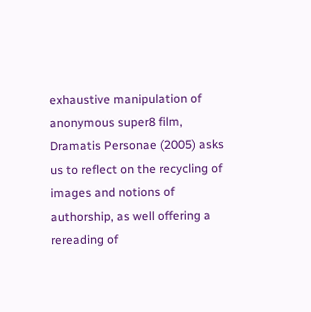exhaustive manipulation of anonymous super8 film, Dramatis Personae (2005) asks us to reflect on the recycling of images and notions of authorship, as well offering a rereading of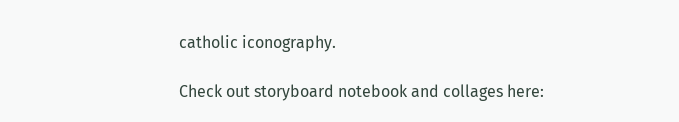catholic iconography.

Check out storyboard notebook and collages here: